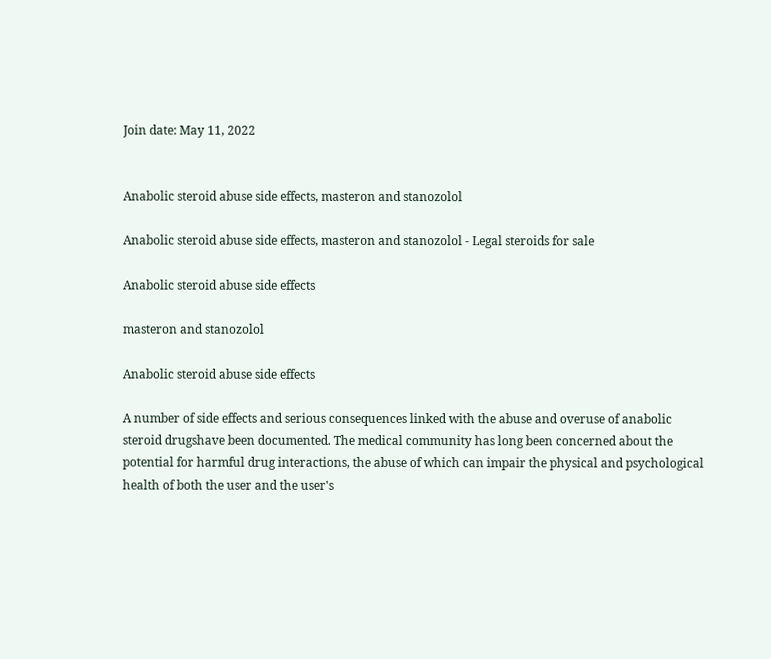Join date: May 11, 2022


Anabolic steroid abuse side effects, masteron and stanozolol

Anabolic steroid abuse side effects, masteron and stanozolol - Legal steroids for sale

Anabolic steroid abuse side effects

masteron and stanozolol

Anabolic steroid abuse side effects

A number of side effects and serious consequences linked with the abuse and overuse of anabolic steroid drugshave been documented. The medical community has long been concerned about the potential for harmful drug interactions, the abuse of which can impair the physical and psychological health of both the user and the user's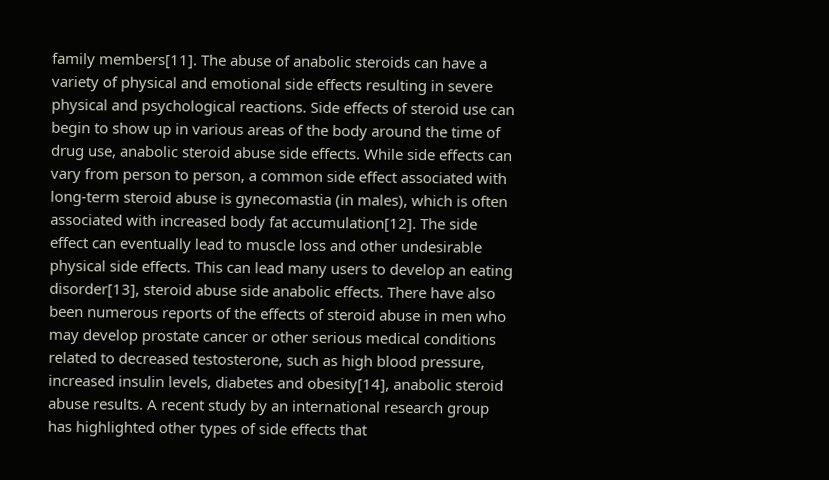family members[11]. The abuse of anabolic steroids can have a variety of physical and emotional side effects resulting in severe physical and psychological reactions. Side effects of steroid use can begin to show up in various areas of the body around the time of drug use, anabolic steroid abuse side effects. While side effects can vary from person to person, a common side effect associated with long-term steroid abuse is gynecomastia (in males), which is often associated with increased body fat accumulation[12]. The side effect can eventually lead to muscle loss and other undesirable physical side effects. This can lead many users to develop an eating disorder[13], steroid abuse side anabolic effects. There have also been numerous reports of the effects of steroid abuse in men who may develop prostate cancer or other serious medical conditions related to decreased testosterone, such as high blood pressure, increased insulin levels, diabetes and obesity[14], anabolic steroid abuse results. A recent study by an international research group has highlighted other types of side effects that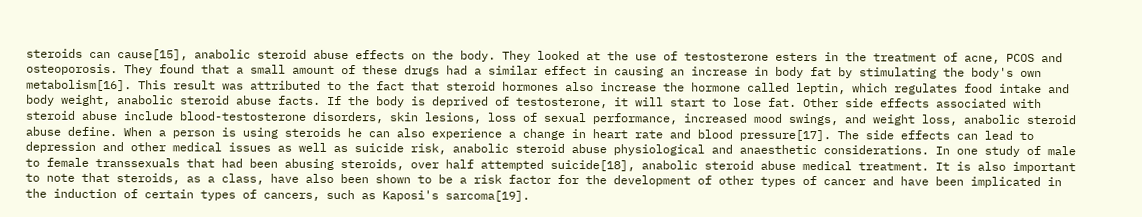steroids can cause[15], anabolic steroid abuse effects on the body. They looked at the use of testosterone esters in the treatment of acne, PCOS and osteoporosis. They found that a small amount of these drugs had a similar effect in causing an increase in body fat by stimulating the body's own metabolism[16]. This result was attributed to the fact that steroid hormones also increase the hormone called leptin, which regulates food intake and body weight, anabolic steroid abuse facts. If the body is deprived of testosterone, it will start to lose fat. Other side effects associated with steroid abuse include blood-testosterone disorders, skin lesions, loss of sexual performance, increased mood swings, and weight loss, anabolic steroid abuse define. When a person is using steroids he can also experience a change in heart rate and blood pressure[17]. The side effects can lead to depression and other medical issues as well as suicide risk, anabolic steroid abuse physiological and anaesthetic considerations. In one study of male to female transsexuals that had been abusing steroids, over half attempted suicide[18], anabolic steroid abuse medical treatment. It is also important to note that steroids, as a class, have also been shown to be a risk factor for the development of other types of cancer and have been implicated in the induction of certain types of cancers, such as Kaposi's sarcoma[19].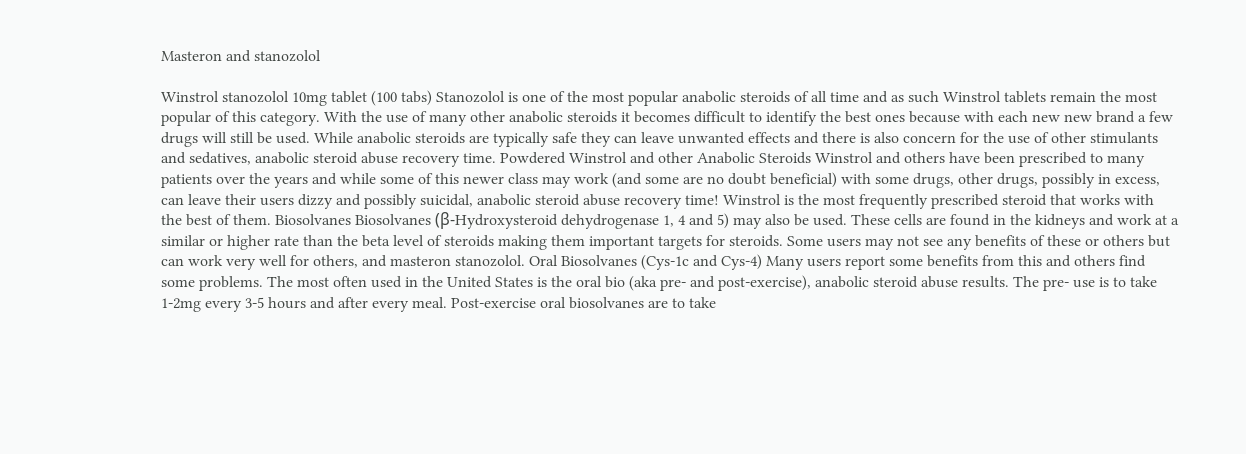Masteron and stanozolol

Winstrol stanozolol 10mg tablet (100 tabs) Stanozolol is one of the most popular anabolic steroids of all time and as such Winstrol tablets remain the most popular of this category. With the use of many other anabolic steroids it becomes difficult to identify the best ones because with each new new brand a few drugs will still be used. While anabolic steroids are typically safe they can leave unwanted effects and there is also concern for the use of other stimulants and sedatives, anabolic steroid abuse recovery time. Powdered Winstrol and other Anabolic Steroids Winstrol and others have been prescribed to many patients over the years and while some of this newer class may work (and some are no doubt beneficial) with some drugs, other drugs, possibly in excess, can leave their users dizzy and possibly suicidal, anabolic steroid abuse recovery time! Winstrol is the most frequently prescribed steroid that works with the best of them. Biosolvanes Biosolvanes (β-Hydroxysteroid dehydrogenase 1, 4 and 5) may also be used. These cells are found in the kidneys and work at a similar or higher rate than the beta level of steroids making them important targets for steroids. Some users may not see any benefits of these or others but can work very well for others, and masteron stanozolol. Oral Biosolvanes (Cys-1c and Cys-4) Many users report some benefits from this and others find some problems. The most often used in the United States is the oral bio (aka pre- and post-exercise), anabolic steroid abuse results. The pre- use is to take 1-2mg every 3-5 hours and after every meal. Post-exercise oral biosolvanes are to take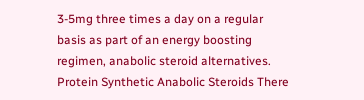3-5mg three times a day on a regular basis as part of an energy boosting regimen, anabolic steroid alternatives. Protein Synthetic Anabolic Steroids There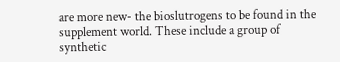are more new- the bioslutrogens to be found in the supplement world. These include a group of synthetic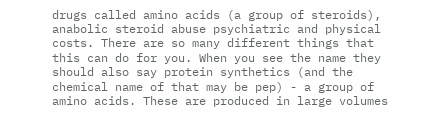drugs called amino acids (a group of steroids), anabolic steroid abuse psychiatric and physical costs. There are so many different things that this can do for you. When you see the name they should also say protein synthetics (and the chemical name of that may be pep) - a group of amino acids. These are produced in large volumes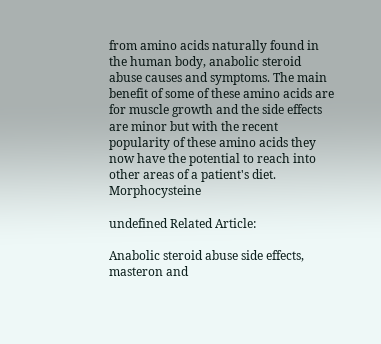from amino acids naturally found in the human body, anabolic steroid abuse causes and symptoms. The main benefit of some of these amino acids are for muscle growth and the side effects are minor but with the recent popularity of these amino acids they now have the potential to reach into other areas of a patient's diet. Morphocysteine

undefined Related Article:

Anabolic steroid abuse side effects, masteron and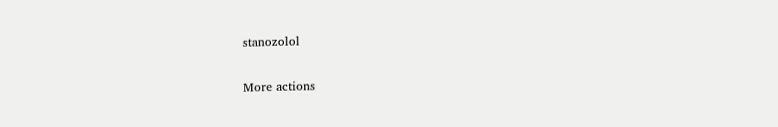stanozolol

More actions